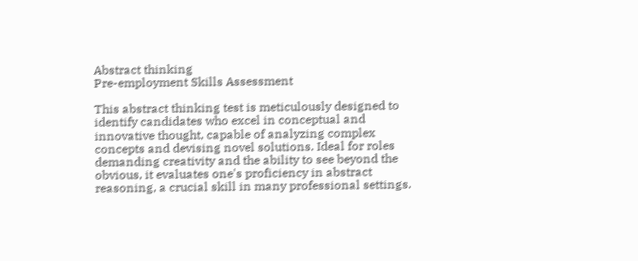Abstract thinking
Pre-employment Skills Assessment

This abstract thinking test is meticulously designed to identify candidates who excel in conceptual and innovative thought, capable of analyzing complex concepts and devising novel solutions. Ideal for roles demanding creativity and the ability to see beyond the obvious, it evaluates one's proficiency in abstract reasoning, a crucial skill in many professional settings.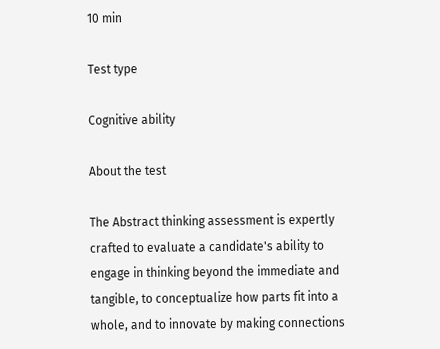10 min

Test type

Cognitive ability

About the test

The Abstract thinking assessment is expertly crafted to evaluate a candidate's ability to engage in thinking beyond the immediate and tangible, to conceptualize how parts fit into a whole, and to innovate by making connections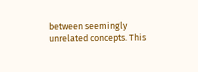between seemingly unrelated concepts. This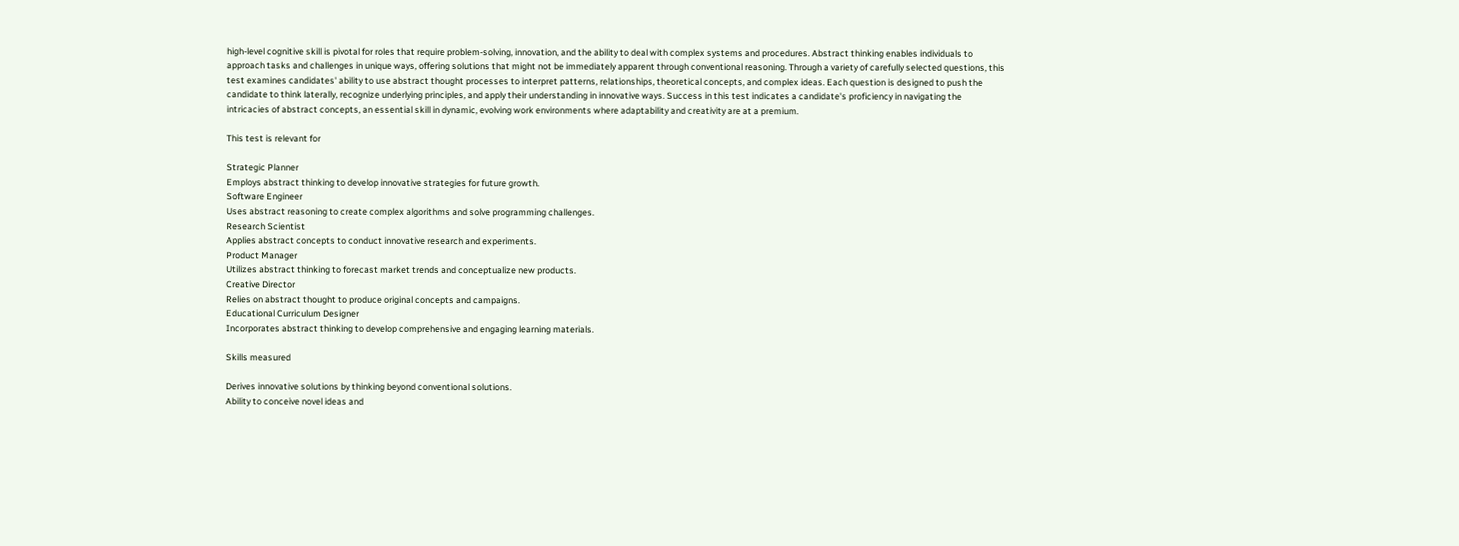high-level cognitive skill is pivotal for roles that require problem-solving, innovation, and the ability to deal with complex systems and procedures. Abstract thinking enables individuals to approach tasks and challenges in unique ways, offering solutions that might not be immediately apparent through conventional reasoning. Through a variety of carefully selected questions, this test examines candidates' ability to use abstract thought processes to interpret patterns, relationships, theoretical concepts, and complex ideas. Each question is designed to push the candidate to think laterally, recognize underlying principles, and apply their understanding in innovative ways. Success in this test indicates a candidate's proficiency in navigating the intricacies of abstract concepts, an essential skill in dynamic, evolving work environments where adaptability and creativity are at a premium.

This test is relevant for

Strategic Planner
Employs abstract thinking to develop innovative strategies for future growth.
Software Engineer
Uses abstract reasoning to create complex algorithms and solve programming challenges.
Research Scientist
Applies abstract concepts to conduct innovative research and experiments.
Product Manager
Utilizes abstract thinking to forecast market trends and conceptualize new products.
Creative Director
Relies on abstract thought to produce original concepts and campaigns.
Educational Curriculum Designer
Incorporates abstract thinking to develop comprehensive and engaging learning materials.

Skills measured

Derives innovative solutions by thinking beyond conventional solutions.
Ability to conceive novel ideas and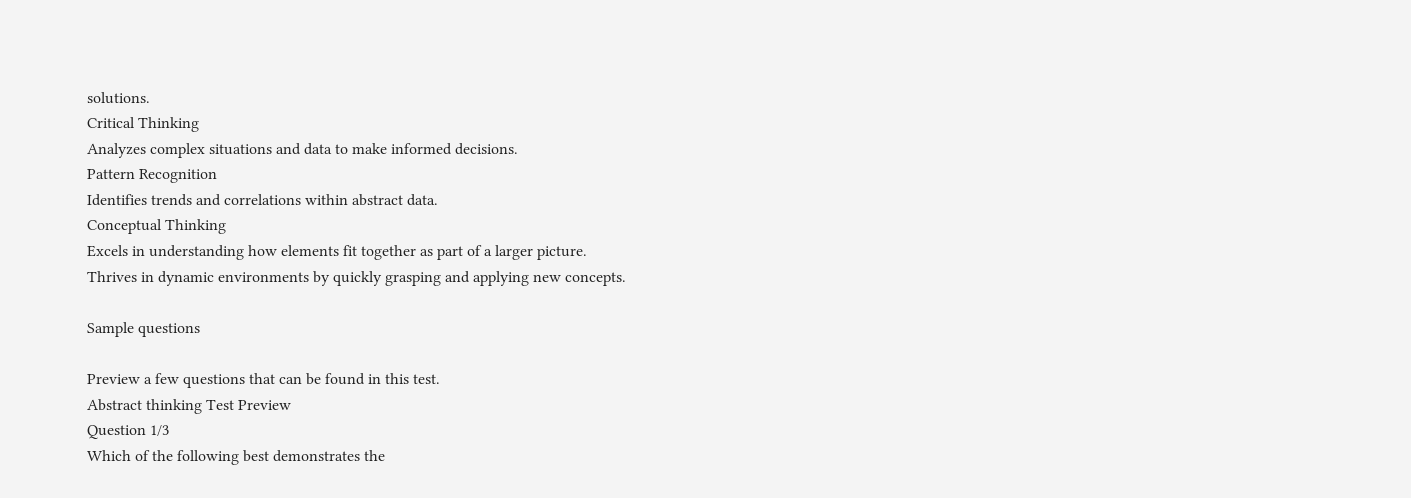solutions.
Critical Thinking
Analyzes complex situations and data to make informed decisions.
Pattern Recognition
Identifies trends and correlations within abstract data.
Conceptual Thinking
Excels in understanding how elements fit together as part of a larger picture.
Thrives in dynamic environments by quickly grasping and applying new concepts.

Sample questions

Preview a few questions that can be found in this test.
Abstract thinking Test Preview
Question 1/3
Which of the following best demonstrates the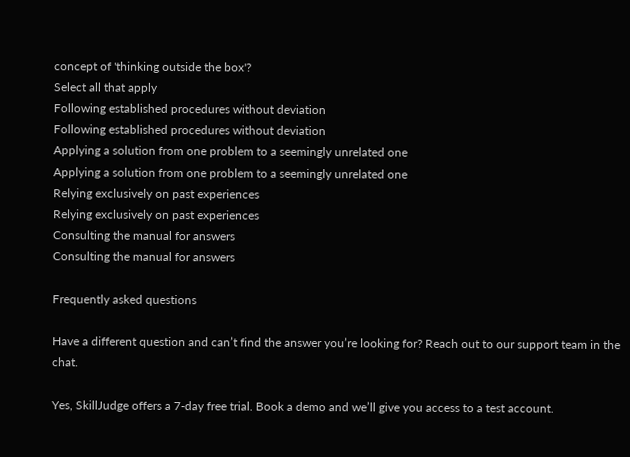concept of 'thinking outside the box'?
Select all that apply
Following established procedures without deviation
Following established procedures without deviation
Applying a solution from one problem to a seemingly unrelated one
Applying a solution from one problem to a seemingly unrelated one
Relying exclusively on past experiences
Relying exclusively on past experiences
Consulting the manual for answers
Consulting the manual for answers

Frequently asked questions

Have a different question and can’t find the answer you’re looking for? Reach out to our support team in the chat.

Yes, SkillJudge offers a 7-day free trial. Book a demo and we’ll give you access to a test account.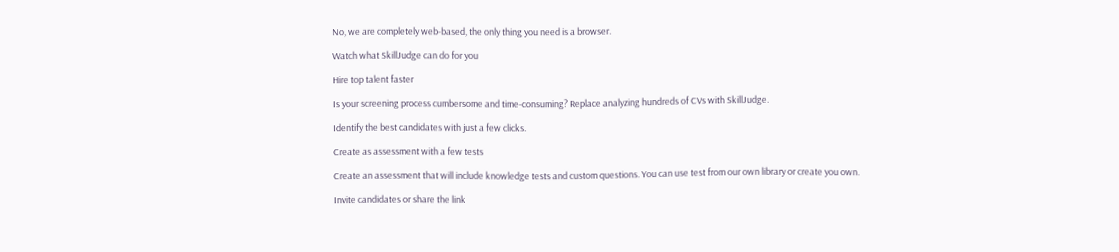No, we are completely web-based, the only thing you need is a browser.

Watch what SkillJudge can do for you

Hire top talent faster

Is your screening process cumbersome and time-consuming? Replace analyzing hundreds of CVs with SkillJudge.

Identify the best candidates with just a few clicks.

Create as assessment with a few tests

Create an assessment that will include knowledge tests and custom questions. You can use test from our own library or create you own.

Invite candidates or share the link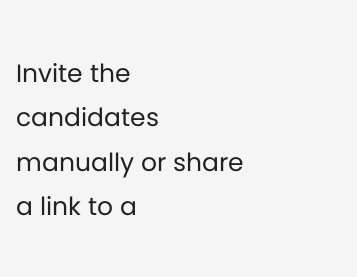Invite the candidates manually or share a link to a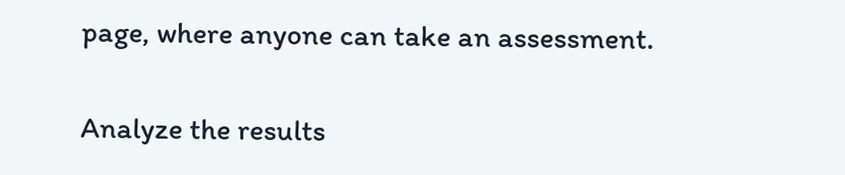page, where anyone can take an assessment.

Analyze the results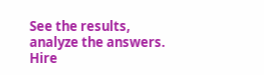See the results, analyze the answers. Hire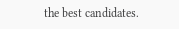the best candidates.